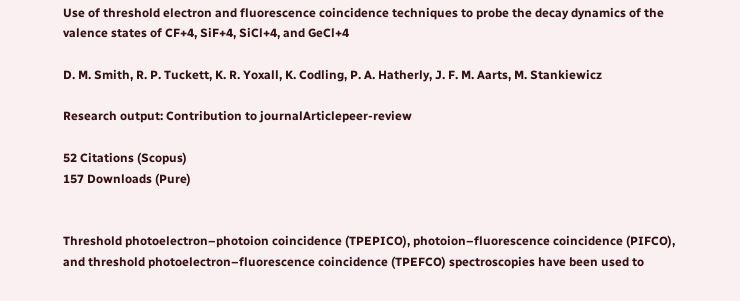Use of threshold electron and fluorescence coincidence techniques to probe the decay dynamics of the valence states of CF+4, SiF+4, SiCl+4, and GeCl+4

D. M. Smith, R. P. Tuckett, K. R. Yoxall, K. Codling, P. A. Hatherly, J. F. M. Aarts, M. Stankiewicz

Research output: Contribution to journalArticlepeer-review

52 Citations (Scopus)
157 Downloads (Pure)


Threshold photoelectron–photoion coincidence (TPEPICO), photoion–fluorescence coincidence (PIFCO), and threshold photoelectron–fluorescence coincidence (TPEFCO) spectroscopies have been used to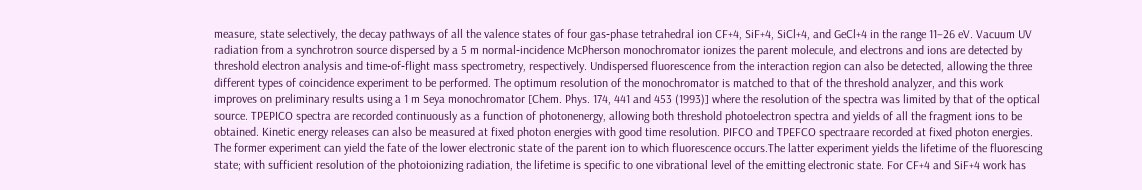measure, state selectively, the decay pathways of all the valence states of four gas‐phase tetrahedral ion CF+4, SiF+4, SiCl+4, and GeCl+4 in the range 11–26 eV. Vacuum UV radiation from a synchrotron source dispersed by a 5 m normal‐incidence McPherson monochromator ionizes the parent molecule, and electrons and ions are detected by threshold electron analysis and time‐of‐flight mass spectrometry, respectively. Undispersed fluorescence from the interaction region can also be detected, allowing the three different types of coincidence experiment to be performed. The optimum resolution of the monochromator is matched to that of the threshold analyzer, and this work improves on preliminary results using a 1 m Seya monochromator [Chem. Phys. 174, 441 and 453 (1993)] where the resolution of the spectra was limited by that of the optical source. TPEPICO spectra are recorded continuously as a function of photonenergy, allowing both threshold photoelectron spectra and yields of all the fragment ions to be obtained. Kinetic energy releases can also be measured at fixed photon energies with good time resolution. PIFCO and TPEFCO spectraare recorded at fixed photon energies. The former experiment can yield the fate of the lower electronic state of the parent ion to which fluorescence occurs.The latter experiment yields the lifetime of the fluorescing state; with sufficient resolution of the photoionizing radiation, the lifetime is specific to one vibrational level of the emitting electronic state. For CF+4 and SiF+4 work has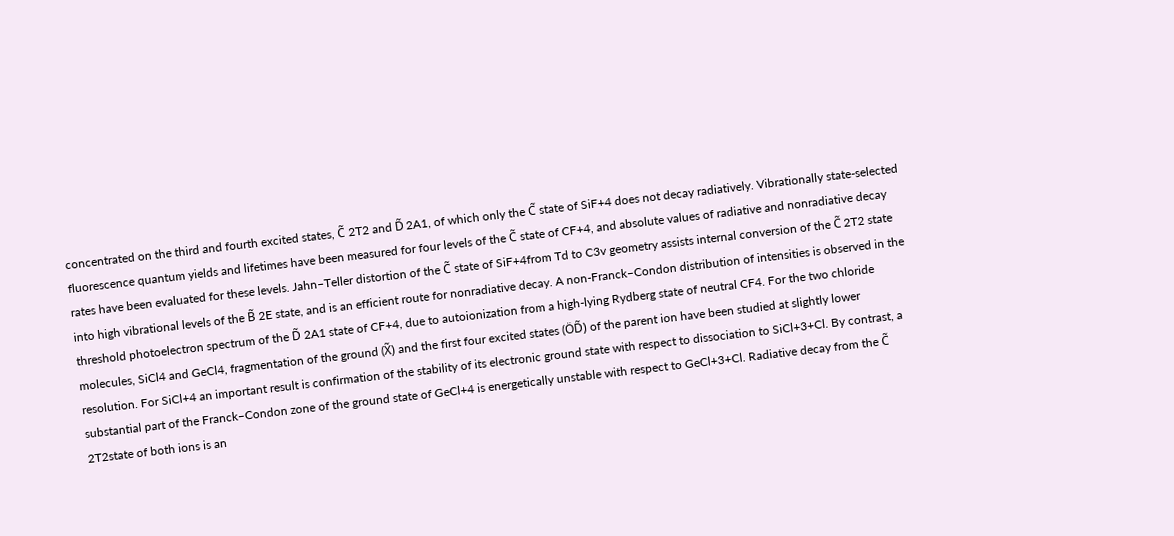concentrated on the third and fourth excited states, C̃ 2T2 and D̃ 2A1, of which only the C̃ state of SiF+4 does not decay radiatively. Vibrationally state‐selected fluorescence quantum yields and lifetimes have been measured for four levels of the C̃ state of CF+4, and absolute values of radiative and nonradiative decay rates have been evaluated for these levels. Jahn–Teller distortion of the C̃ state of SiF+4from Td to C3v geometry assists internal conversion of the C̃ 2T2 state into high vibrational levels of the B̃ 2E state, and is an efficient route for nonradiative decay. A non‐Franck–Condon distribution of intensities is observed in the threshold photoelectron spectrum of the D̃ 2A1 state of CF+4, due to autoionization from a high‐lying Rydberg state of neutral CF4. For the two chloride molecules, SiCl4 and GeCl4, fragmentation of the ground (X̃) and the first four excited states (ÖD̃) of the parent ion have been studied at slightly lower resolution. For SiCl+4 an important result is confirmation of the stability of its electronic ground state with respect to dissociation to SiCl+3+Cl. By contrast, a substantial part of the Franck–Condon zone of the ground state of GeCl+4 is energetically unstable with respect to GeCl+3+Cl. Radiative decay from the C̃ 2T2state of both ions is an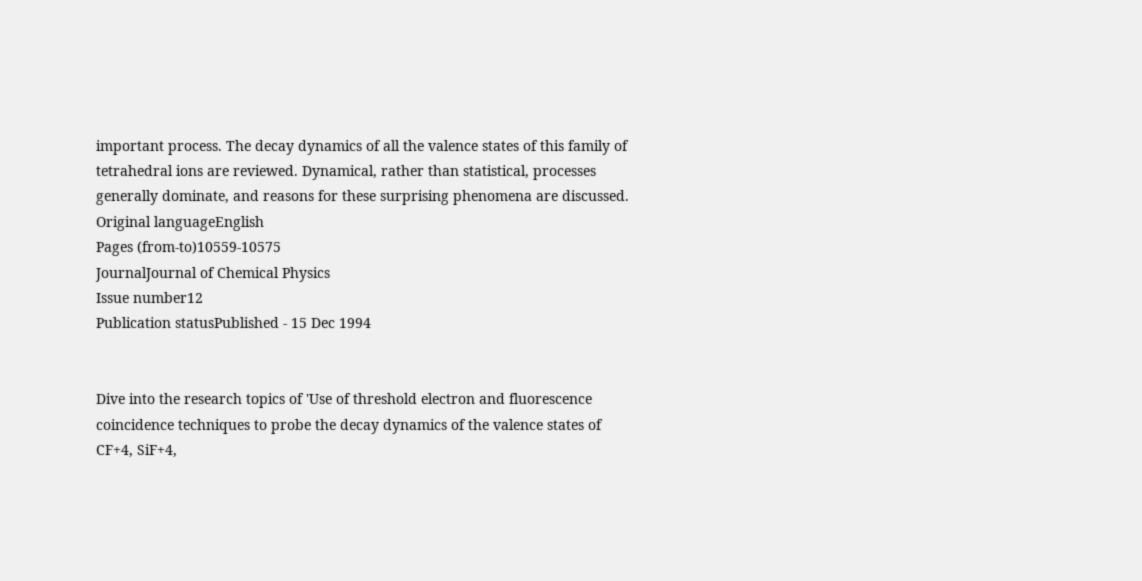important process. The decay dynamics of all the valence states of this family of tetrahedral ions are reviewed. Dynamical, rather than statistical, processes generally dominate, and reasons for these surprising phenomena are discussed.
Original languageEnglish
Pages (from-to)10559-10575
JournalJournal of Chemical Physics
Issue number12
Publication statusPublished - 15 Dec 1994


Dive into the research topics of 'Use of threshold electron and fluorescence coincidence techniques to probe the decay dynamics of the valence states of CF+4, SiF+4,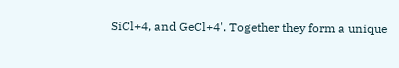SiCl+4, and GeCl+4'. Together they form a unique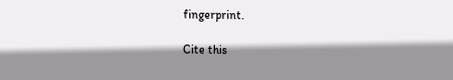fingerprint.

Cite this